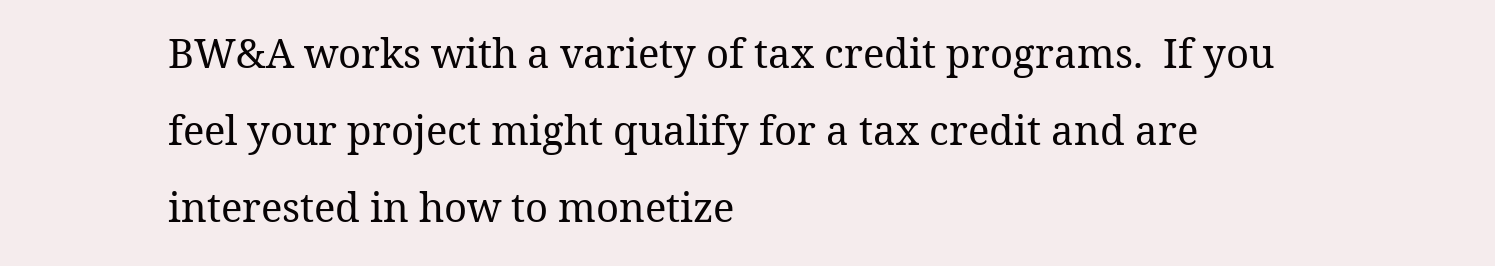BW&A works with a variety of tax credit programs.  If you feel your project might qualify for a tax credit and are interested in how to monetize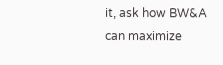it, ask how BW&A can maximize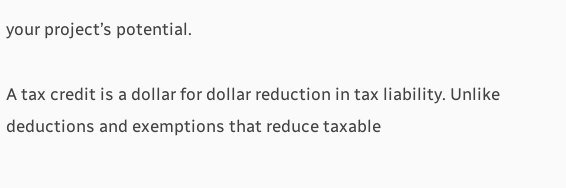your project’s potential.

A tax credit is a dollar for dollar reduction in tax liability. Unlike deductions and exemptions that reduce taxable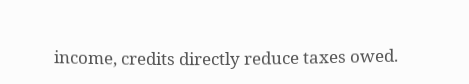income, credits directly reduce taxes owed.